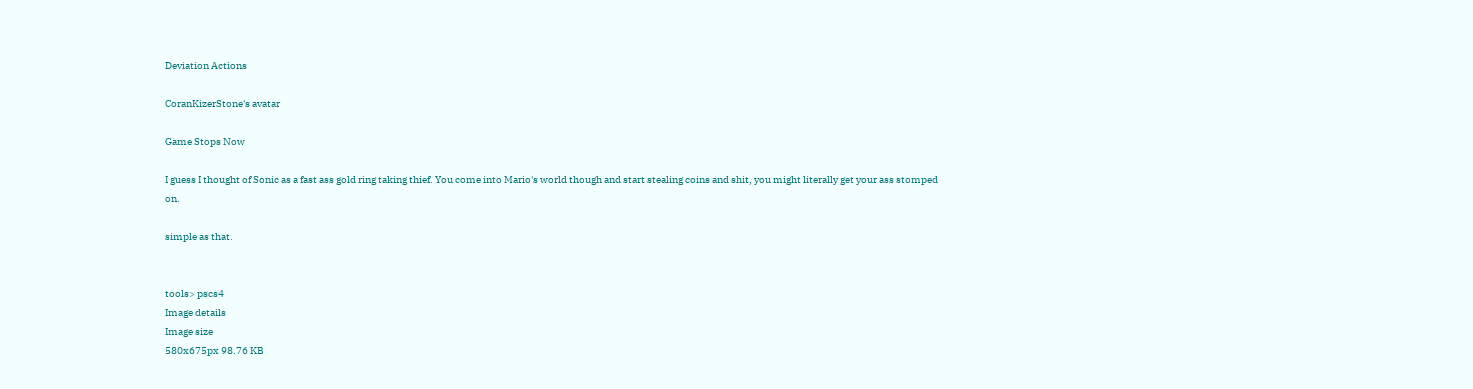Deviation Actions

CoranKizerStone's avatar

Game Stops Now

I guess I thought of Sonic as a fast ass gold ring taking thief. You come into Mario's world though and start stealing coins and shit, you might literally get your ass stomped on.

simple as that.


tools> pscs4
Image details
Image size
580x675px 98.76 KB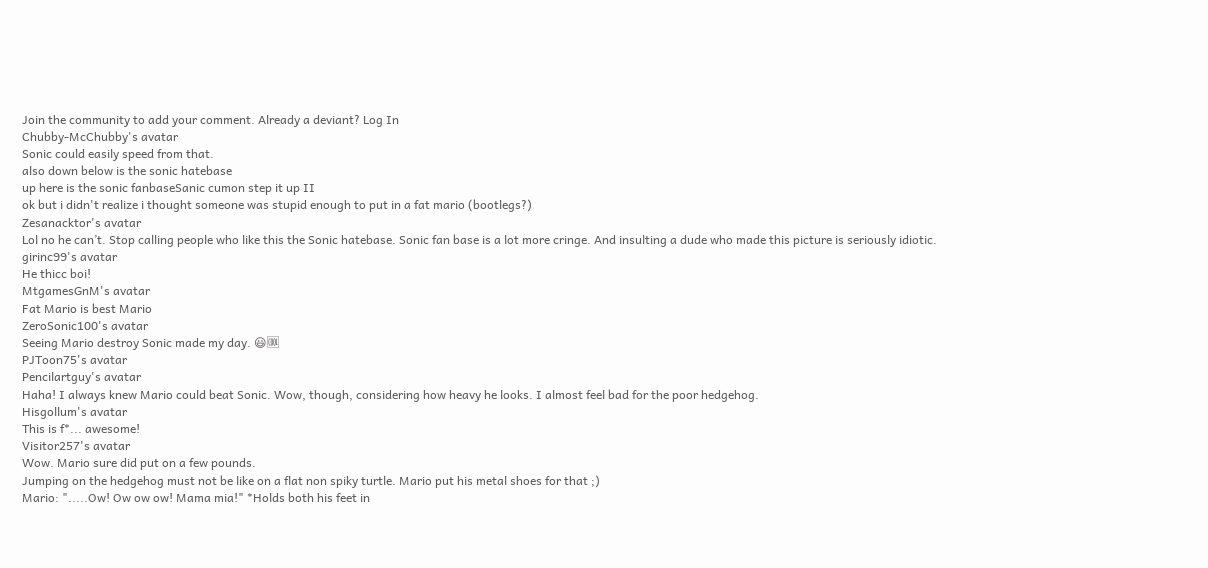Join the community to add your comment. Already a deviant? Log In
Chubby-McChubby's avatar
Sonic could easily speed from that.
also down below is the sonic hatebase
up here is the sonic fanbaseSanic cumon step it up II
ok but i didn't realize i thought someone was stupid enough to put in a fat mario (bootlegs?)
Zesanacktor's avatar
Lol no he can’t. Stop calling people who like this the Sonic hatebase. Sonic fan base is a lot more cringe. And insulting a dude who made this picture is seriously idiotic.
girinc99's avatar
He thicc boi!
MtgamesGnM's avatar
Fat Mario is best Mario
ZeroSonic100's avatar
Seeing Mario destroy Sonic made my day. 😃🆒
PJToon75's avatar
Pencilartguy's avatar
Haha! I always knew Mario could beat Sonic. Wow, though, considering how heavy he looks. I almost feel bad for the poor hedgehog.
Hisgollum's avatar
This is f*... awesome!
Visitor257's avatar
Wow. Mario sure did put on a few pounds.
Jumping on the hedgehog must not be like on a flat non spiky turtle. Mario put his metal shoes for that ;)
Mario: ".....Ow! Ow ow ow! Mama mia!" *Holds both his feet in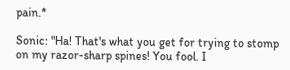pain.*

Sonic: "Ha! That's what you get for trying to stomp on my razor-sharp spines! You fool. I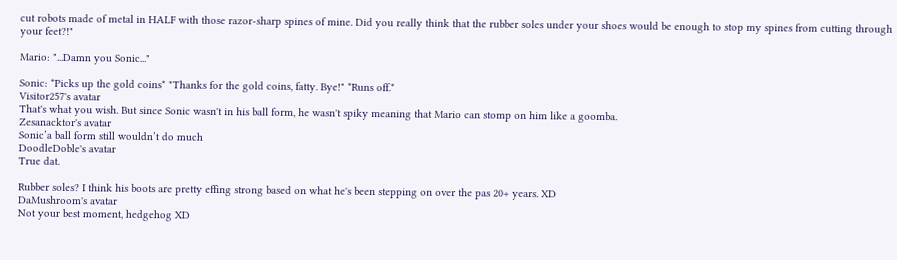cut robots made of metal in HALF with those razor-sharp spines of mine. Did you really think that the rubber soles under your shoes would be enough to stop my spines from cutting through your feet?!"

Mario: "...Damn you Sonic..."

Sonic: *Picks up the gold coins* "Thanks for the gold coins, fatty. Bye!" *Runs off.*
Visitor257's avatar
That's what you wish. But since Sonic wasn't in his ball form, he wasn't spiky meaning that Mario can stomp on him like a goomba.
Zesanacktor's avatar
Sonic’a ball form still wouldn’t do much
DoodleDoble's avatar
True dat.

Rubber soles? I think his boots are pretty effing strong based on what he's been stepping on over the pas 20+ years. XD
DaMushroom's avatar
Not your best moment, hedgehog XD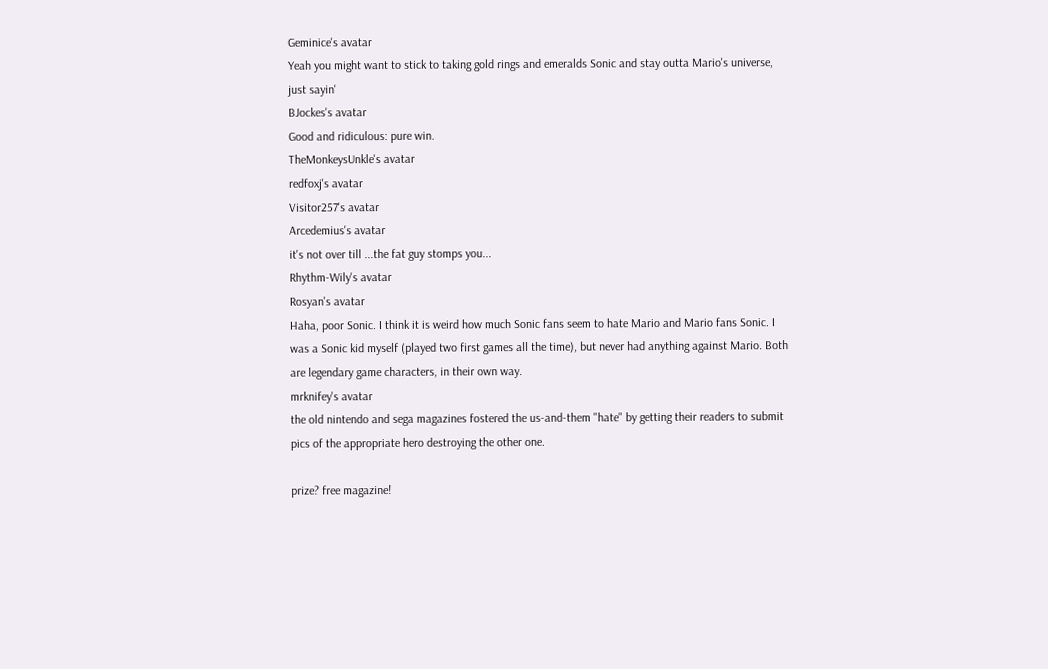Geminice's avatar
Yeah you might want to stick to taking gold rings and emeralds Sonic and stay outta Mario's universe, just sayin'
BJockes's avatar
Good and ridiculous: pure win.
TheMonkeysUnkle's avatar
redfoxj's avatar
Visitor257's avatar
Arcedemius's avatar
it's not over till ...the fat guy stomps you...
Rhythm-Wily's avatar
Rosyan's avatar
Haha, poor Sonic. I think it is weird how much Sonic fans seem to hate Mario and Mario fans Sonic. I was a Sonic kid myself (played two first games all the time), but never had anything against Mario. Both are legendary game characters, in their own way.
mrknifey's avatar
the old nintendo and sega magazines fostered the us-and-them "hate" by getting their readers to submit pics of the appropriate hero destroying the other one.

prize? free magazine!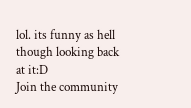lol. its funny as hell though looking back at it:D
Join the community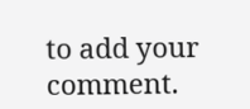to add your comment.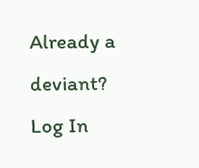Already a deviant? Log In